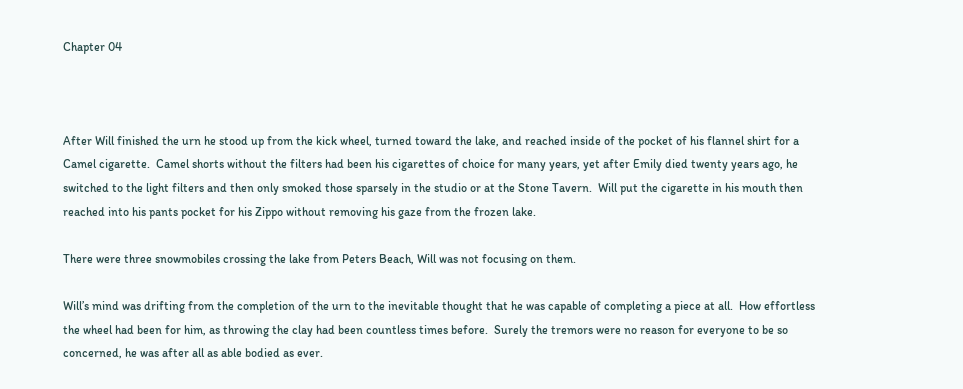Chapter 04



After Will finished the urn he stood up from the kick wheel, turned toward the lake, and reached inside of the pocket of his flannel shirt for a Camel cigarette.  Camel shorts without the filters had been his cigarettes of choice for many years, yet after Emily died twenty years ago, he switched to the light filters and then only smoked those sparsely in the studio or at the Stone Tavern.  Will put the cigarette in his mouth then reached into his pants pocket for his Zippo without removing his gaze from the frozen lake.

There were three snowmobiles crossing the lake from Peters Beach, Will was not focusing on them.

Will’s mind was drifting from the completion of the urn to the inevitable thought that he was capable of completing a piece at all.  How effortless the wheel had been for him, as throwing the clay had been countless times before.  Surely the tremors were no reason for everyone to be so concerned, he was after all as able bodied as ever.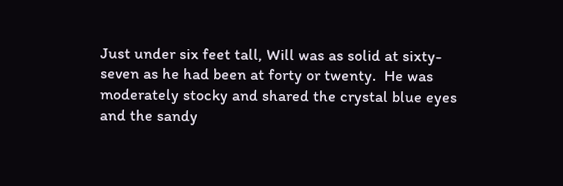Just under six feet tall, Will was as solid at sixty-seven as he had been at forty or twenty.  He was moderately stocky and shared the crystal blue eyes and the sandy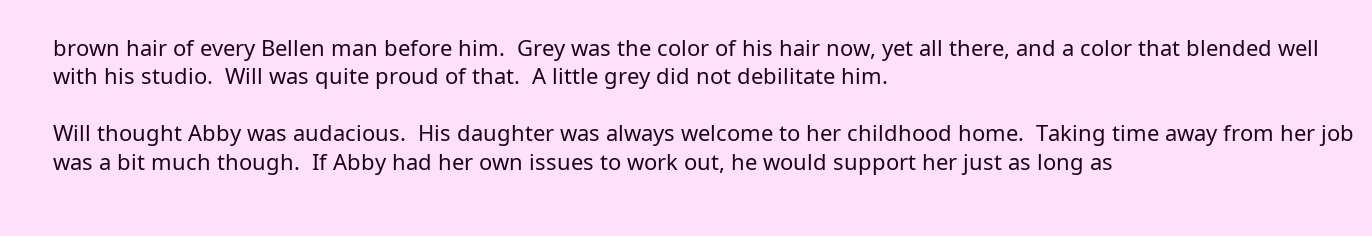brown hair of every Bellen man before him.  Grey was the color of his hair now, yet all there, and a color that blended well with his studio.  Will was quite proud of that.  A little grey did not debilitate him.

Will thought Abby was audacious.  His daughter was always welcome to her childhood home.  Taking time away from her job was a bit much though.  If Abby had her own issues to work out, he would support her just as long as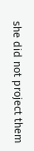she did not project them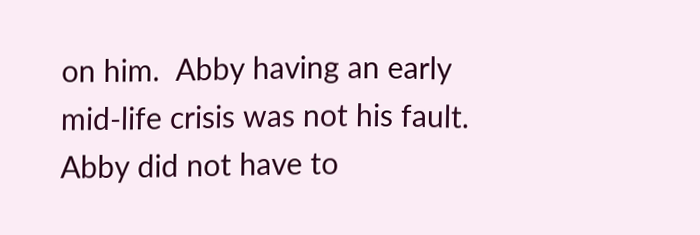on him.  Abby having an early mid-life crisis was not his fault.  Abby did not have to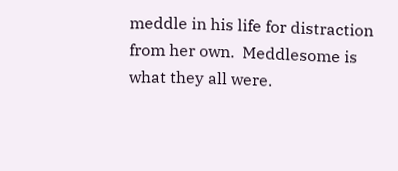meddle in his life for distraction from her own.  Meddlesome is what they all were.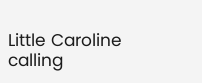Little Caroline calling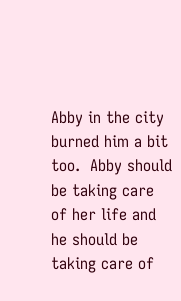Abby in the city burned him a bit too.  Abby should be taking care of her life and he should be taking care of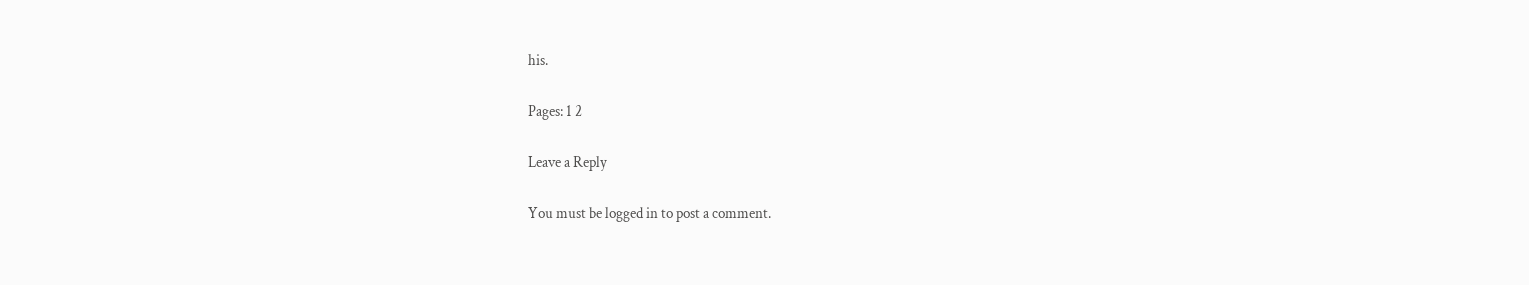his.

Pages: 1 2

Leave a Reply

You must be logged in to post a comment.